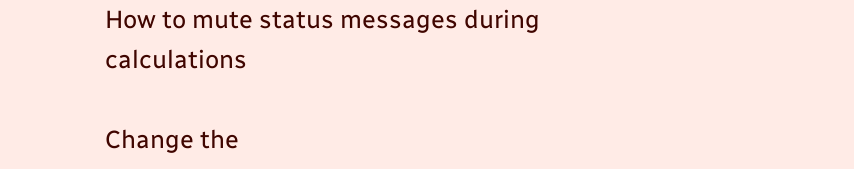How to mute status messages during calculations

Change the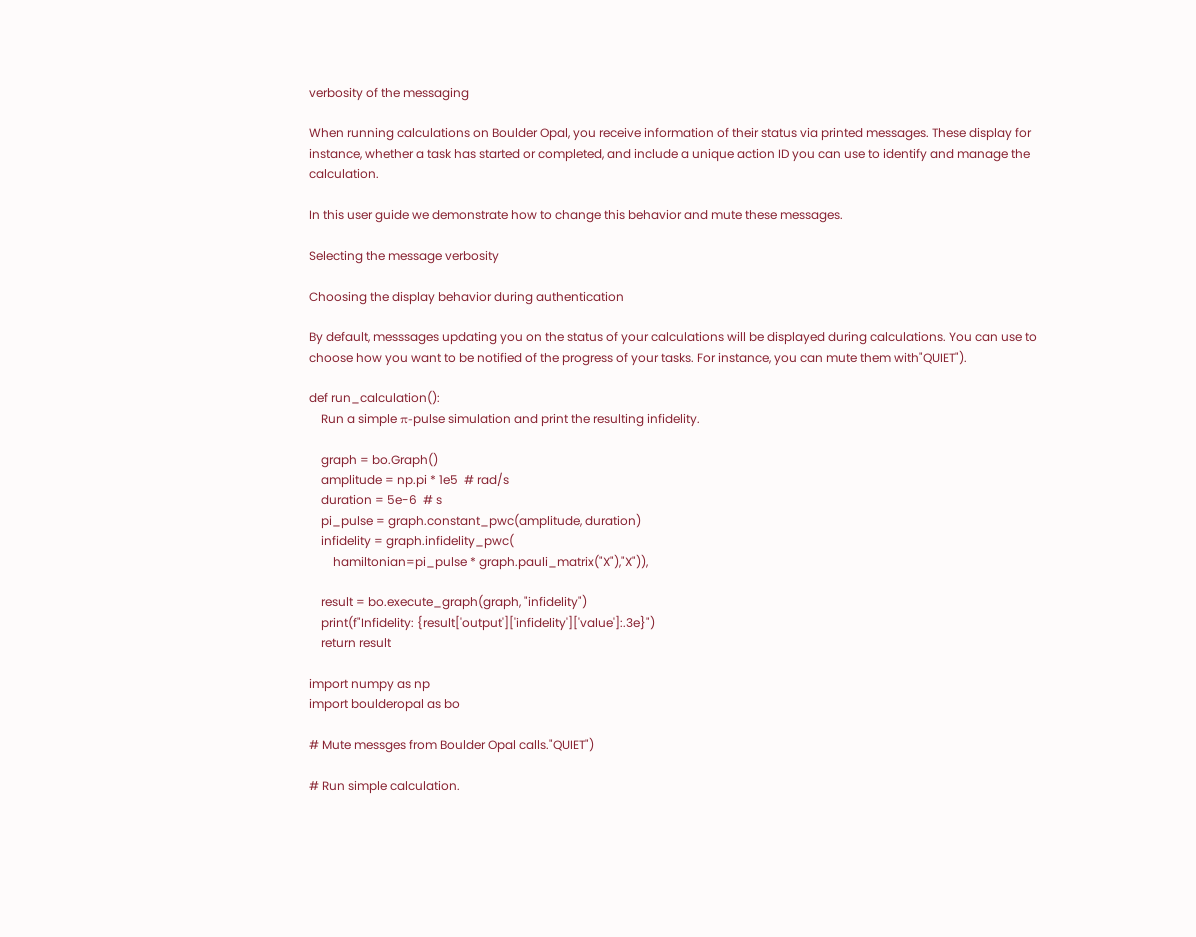verbosity of the messaging

When running calculations on Boulder Opal, you receive information of their status via printed messages. These display for instance, whether a task has started or completed, and include a unique action ID you can use to identify and manage the calculation.

In this user guide we demonstrate how to change this behavior and mute these messages.

Selecting the message verbosity

Choosing the display behavior during authentication

By default, messsages updating you on the status of your calculations will be displayed during calculations. You can use to choose how you want to be notified of the progress of your tasks. For instance, you can mute them with"QUIET").

def run_calculation():
    Run a simple π-pulse simulation and print the resulting infidelity.

    graph = bo.Graph()
    amplitude = np.pi * 1e5  # rad/s
    duration = 5e-6  # s
    pi_pulse = graph.constant_pwc(amplitude, duration)
    infidelity = graph.infidelity_pwc(
        hamiltonian=pi_pulse * graph.pauli_matrix("X"),"X")),

    result = bo.execute_graph(graph, "infidelity")
    print(f"Infidelity: {result['output']['infidelity']['value']:.3e}")
    return result

import numpy as np
import boulderopal as bo

# Mute messges from Boulder Opal calls."QUIET")

# Run simple calculation.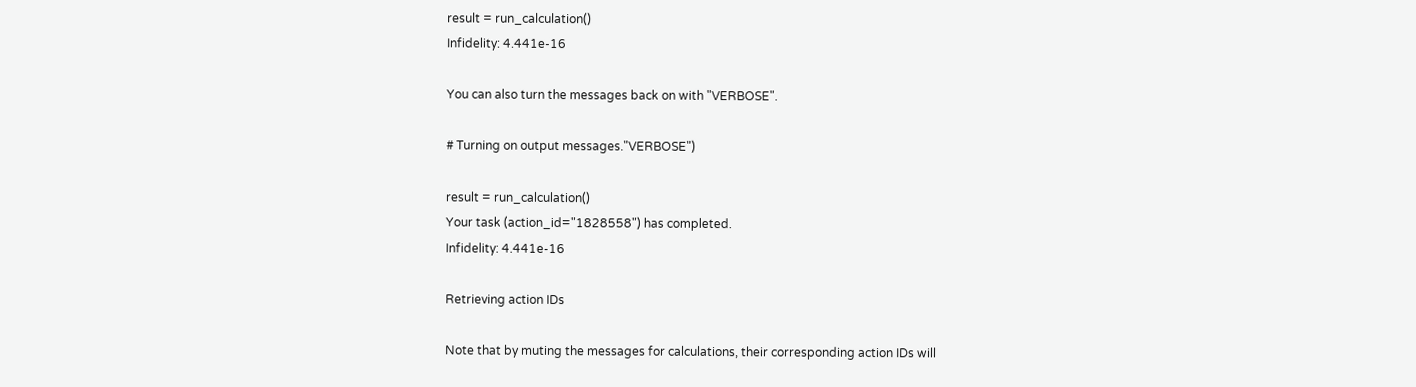result = run_calculation()
Infidelity: 4.441e-16

You can also turn the messages back on with "VERBOSE".

# Turning on output messages."VERBOSE")

result = run_calculation()
Your task (action_id="1828558") has completed.
Infidelity: 4.441e-16

Retrieving action IDs

Note that by muting the messages for calculations, their corresponding action IDs will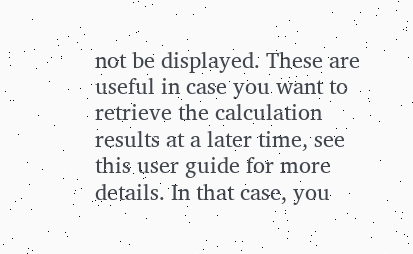not be displayed. These are useful in case you want to retrieve the calculation results at a later time, see this user guide for more details. In that case, you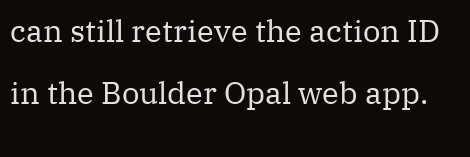can still retrieve the action ID in the Boulder Opal web app.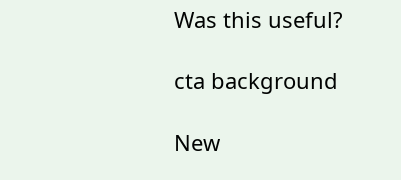Was this useful?

cta background

New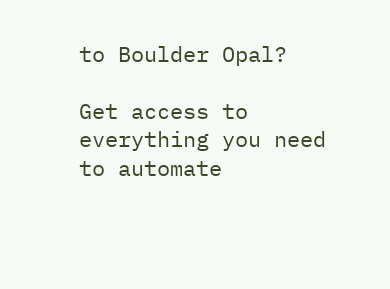to Boulder Opal?

Get access to everything you need to automate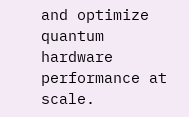and optimize quantum hardware performance at scale.